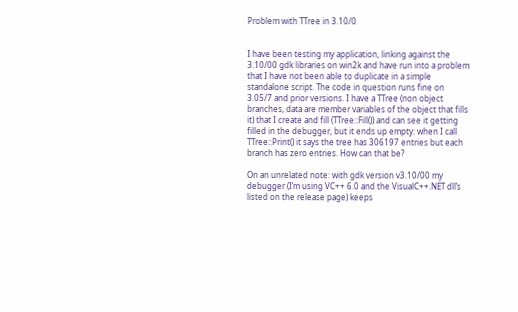Problem with TTree in 3.10/0


I have been testing my application, linking against the 3.10/00 gdk libraries on win2k and have run into a problem that I have not been able to duplicate in a simple standalone script. The code in question runs fine on 3.05/7 and prior versions. I have a TTree (non object branches, data are member variables of the object that fills it) that I create and fill (TTree::Fill()) and can see it getting filled in the debugger, but it ends up empty: when I call TTree::Print() it says the tree has 306197 entries but each branch has zero entries. How can that be?

On an unrelated note: with gdk version v3.10/00 my debugger (I’m using VC++ 6.0 and the VisualC++.NET dll’s listed on the release page) keeps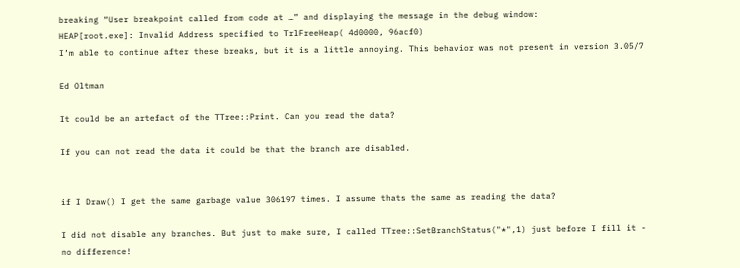breaking “User breakpoint called from code at …” and displaying the message in the debug window:
HEAP[root.exe]: Invalid Address specified to TrlFreeHeap( 4d0000, 96acf0)
I’m able to continue after these breaks, but it is a little annoying. This behavior was not present in version 3.05/7

Ed Oltman

It could be an artefact of the TTree::Print. Can you read the data?

If you can not read the data it could be that the branch are disabled.


if I Draw() I get the same garbage value 306197 times. I assume thats the same as reading the data?

I did not disable any branches. But just to make sure, I called TTree::SetBranchStatus("*",1) just before I fill it - no difference!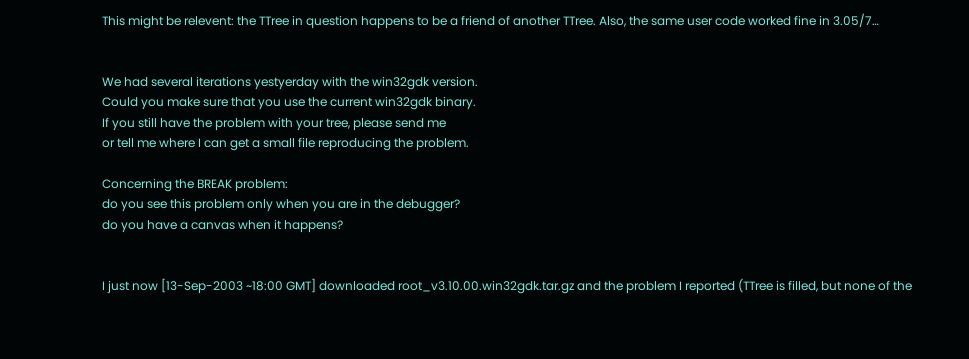This might be relevent: the TTree in question happens to be a friend of another TTree. Also, the same user code worked fine in 3.05/7…


We had several iterations yestyerday with the win32gdk version.
Could you make sure that you use the current win32gdk binary.
If you still have the problem with your tree, please send me
or tell me where I can get a small file reproducing the problem.

Concerning the BREAK problem:
do you see this problem only when you are in the debugger?
do you have a canvas when it happens?


I just now [13-Sep-2003 ~18:00 GMT] downloaded root_v3.10.00.win32gdk.tar.gz and the problem I reported (TTree is filled, but none of the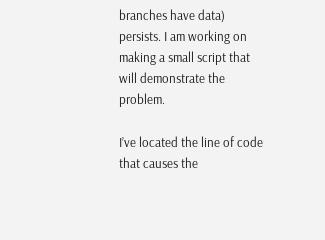branches have data) persists. I am working on making a small script that will demonstrate the problem.

I’ve located the line of code that causes the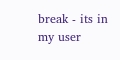break - its in my user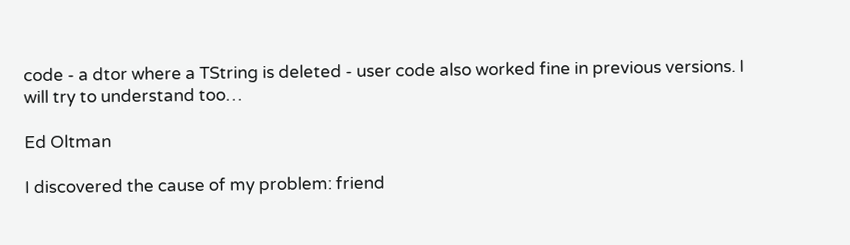code - a dtor where a TString is deleted - user code also worked fine in previous versions. I will try to understand too…

Ed Oltman

I discovered the cause of my problem: friend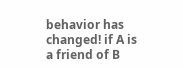behavior has changed! if A is a friend of B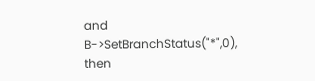and B->SetBranchStatus("*",0), then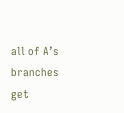all of A’s branches get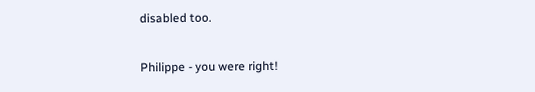disabled too.

Philippe - you were right!